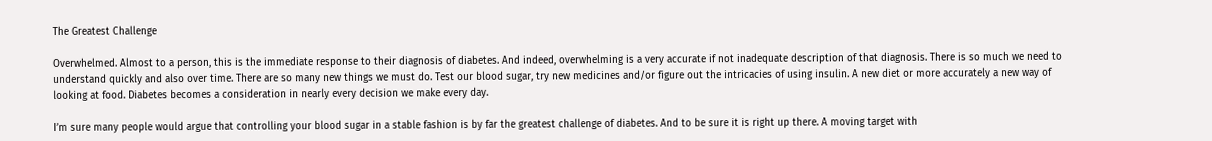The Greatest Challenge

Overwhelmed. Almost to a person, this is the immediate response to their diagnosis of diabetes. And indeed, overwhelming is a very accurate if not inadequate description of that diagnosis. There is so much we need to understand quickly and also over time. There are so many new things we must do. Test our blood sugar, try new medicines and/or figure out the intricacies of using insulin. A new diet or more accurately a new way of looking at food. Diabetes becomes a consideration in nearly every decision we make every day.

I’m sure many people would argue that controlling your blood sugar in a stable fashion is by far the greatest challenge of diabetes. And to be sure it is right up there. A moving target with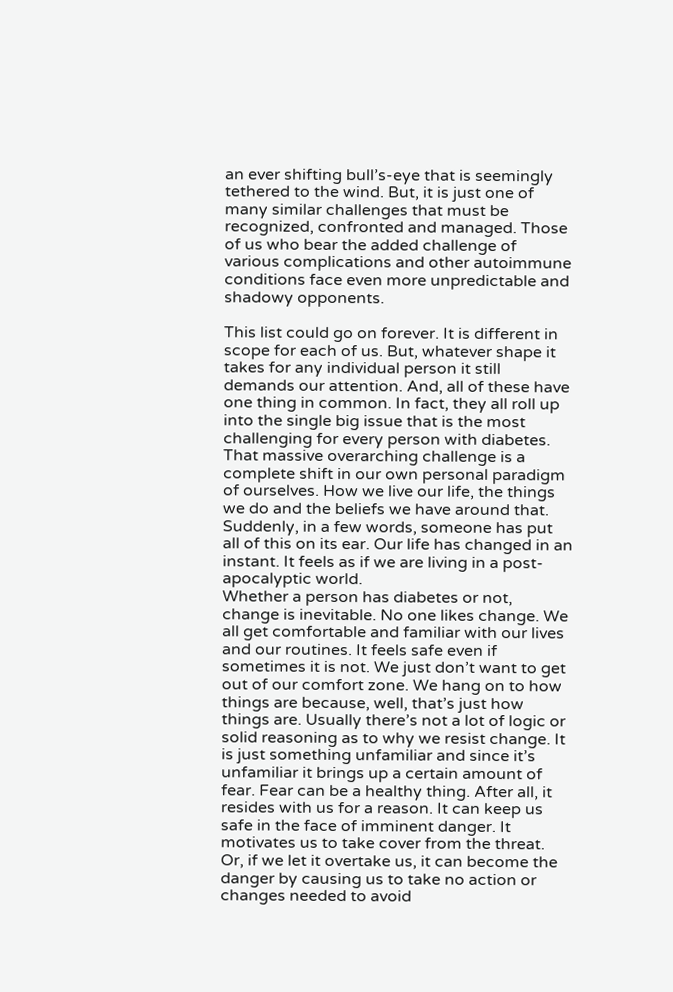an ever shifting bull’s-eye that is seemingly tethered to the wind. But, it is just one of many similar challenges that must be recognized, confronted and managed. Those of us who bear the added challenge of various complications and other autoimmune conditions face even more unpredictable and shadowy opponents.

This list could go on forever. It is different in scope for each of us. But, whatever shape it takes for any individual person it still demands our attention. And, all of these have one thing in common. In fact, they all roll up into the single big issue that is the most challenging for every person with diabetes. That massive overarching challenge is a complete shift in our own personal paradigm of ourselves. How we live our life, the things we do and the beliefs we have around that. Suddenly, in a few words, someone has put all of this on its ear. Our life has changed in an instant. It feels as if we are living in a post-apocalyptic world.
Whether a person has diabetes or not, change is inevitable. No one likes change. We all get comfortable and familiar with our lives and our routines. It feels safe even if sometimes it is not. We just don’t want to get out of our comfort zone. We hang on to how things are because, well, that’s just how things are. Usually there’s not a lot of logic or solid reasoning as to why we resist change. It is just something unfamiliar and since it’s unfamiliar it brings up a certain amount of fear. Fear can be a healthy thing. After all, it resides with us for a reason. It can keep us safe in the face of imminent danger. It motivates us to take cover from the threat. Or, if we let it overtake us, it can become the danger by causing us to take no action or changes needed to avoid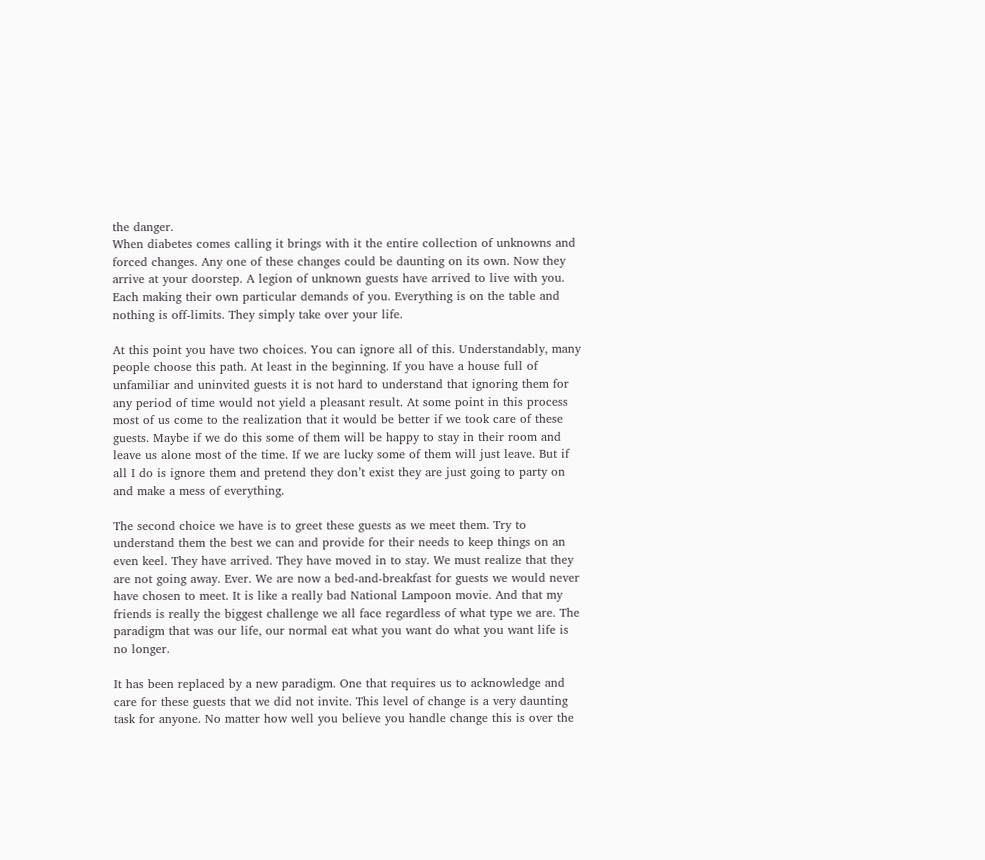the danger.
When diabetes comes calling it brings with it the entire collection of unknowns and forced changes. Any one of these changes could be daunting on its own. Now they arrive at your doorstep. A legion of unknown guests have arrived to live with you. Each making their own particular demands of you. Everything is on the table and nothing is off-limits. They simply take over your life.

At this point you have two choices. You can ignore all of this. Understandably, many people choose this path. At least in the beginning. If you have a house full of unfamiliar and uninvited guests it is not hard to understand that ignoring them for any period of time would not yield a pleasant result. At some point in this process most of us come to the realization that it would be better if we took care of these guests. Maybe if we do this some of them will be happy to stay in their room and leave us alone most of the time. If we are lucky some of them will just leave. But if all I do is ignore them and pretend they don’t exist they are just going to party on and make a mess of everything.

The second choice we have is to greet these guests as we meet them. Try to understand them the best we can and provide for their needs to keep things on an even keel. They have arrived. They have moved in to stay. We must realize that they are not going away. Ever. We are now a bed-and-breakfast for guests we would never have chosen to meet. It is like a really bad National Lampoon movie. And that my friends is really the biggest challenge we all face regardless of what type we are. The paradigm that was our life, our normal eat what you want do what you want life is no longer.

It has been replaced by a new paradigm. One that requires us to acknowledge and care for these guests that we did not invite. This level of change is a very daunting task for anyone. No matter how well you believe you handle change this is over the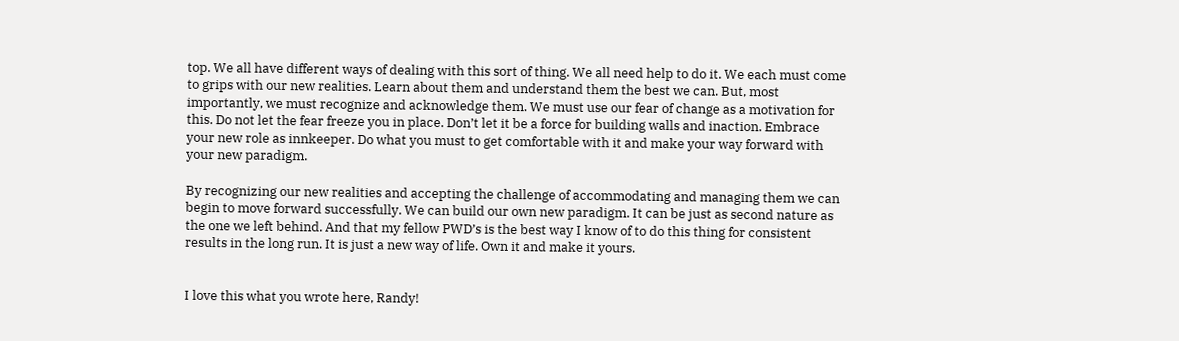top. We all have different ways of dealing with this sort of thing. We all need help to do it. We each must come to grips with our new realities. Learn about them and understand them the best we can. But, most importantly, we must recognize and acknowledge them. We must use our fear of change as a motivation for this. Do not let the fear freeze you in place. Don’t let it be a force for building walls and inaction. Embrace your new role as innkeeper. Do what you must to get comfortable with it and make your way forward with your new paradigm.

By recognizing our new realities and accepting the challenge of accommodating and managing them we can begin to move forward successfully. We can build our own new paradigm. It can be just as second nature as the one we left behind. And that my fellow PWD’s is the best way I know of to do this thing for consistent results in the long run. It is just a new way of life. Own it and make it yours.


I love this what you wrote here, Randy!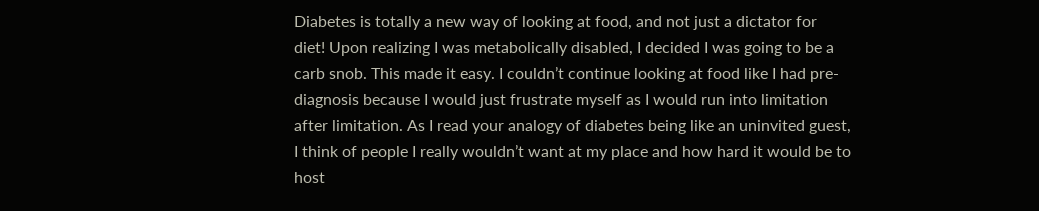Diabetes is totally a new way of looking at food, and not just a dictator for diet! Upon realizing I was metabolically disabled, I decided I was going to be a carb snob. This made it easy. I couldn’t continue looking at food like I had pre-diagnosis because I would just frustrate myself as I would run into limitation after limitation. As I read your analogy of diabetes being like an uninvited guest, I think of people I really wouldn’t want at my place and how hard it would be to host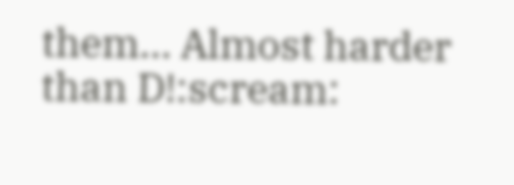them… Almost harder than D!:scream: